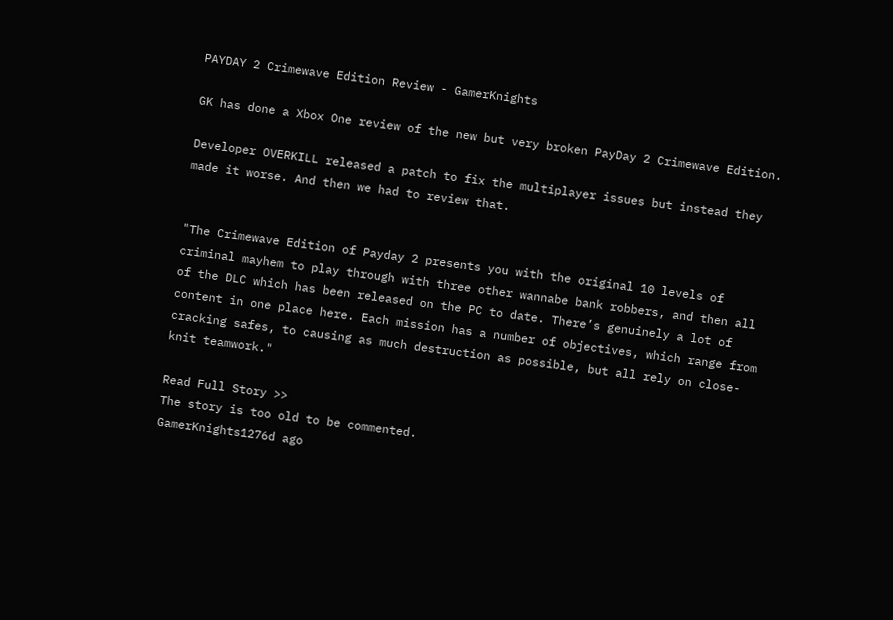PAYDAY 2 Crimewave Edition Review - GamerKnights

GK has done a Xbox One review of the new but very broken PayDay 2 Crimewave Edition.

Developer OVERKILL released a patch to fix the multiplayer issues but instead they made it worse. And then we had to review that.


"The Crimewave Edition of Payday 2 presents you with the original 10 levels of criminal mayhem to play through with three other wannabe bank robbers, and then all of the DLC which has been released on the PC to date. There’s genuinely a lot of content in one place here. Each mission has a number of objectives, which range from cracking safes, to causing as much destruction as possible, but all rely on close-knit teamwork."

Read Full Story >>
The story is too old to be commented.
GamerKnights1276d ago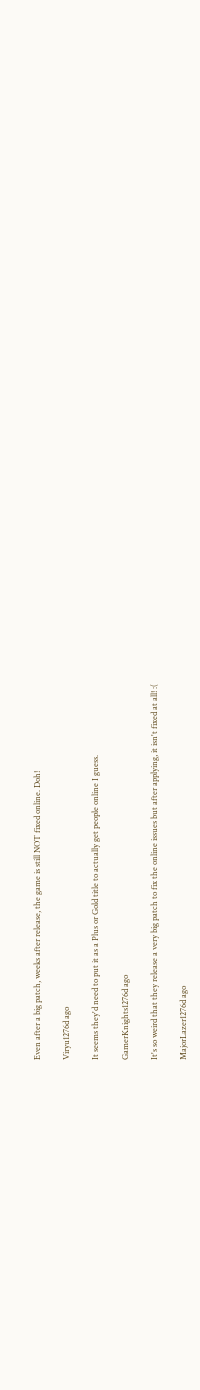Even after a big patch, weeks after release, the game is still NOT fixed online. Doh!

Viryu1276d ago

It seems they'd need to put it as a Plus or Gold title to actually get people online I guess.

GamerKnights1276d ago

It's so weird that they release a very big patch to fix the online issues but after applying, it isn't fixed at all! :(

MajorLazer1276d ago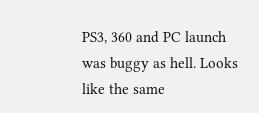PS3, 360 and PC launch was buggy as hell. Looks like the same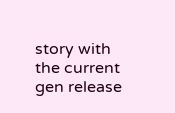story with the current gen release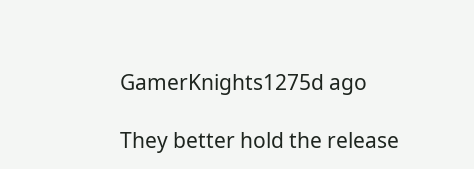GamerKnights1275d ago

They better hold the release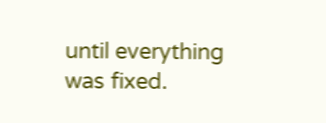until everything was fixed.